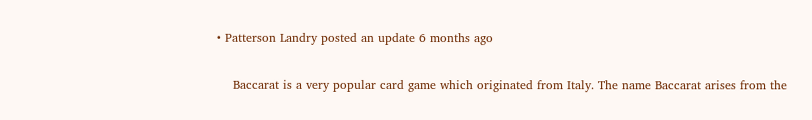• Patterson Landry posted an update 6 months ago

    Baccarat is a very popular card game which originated from Italy. The name Baccarat arises from the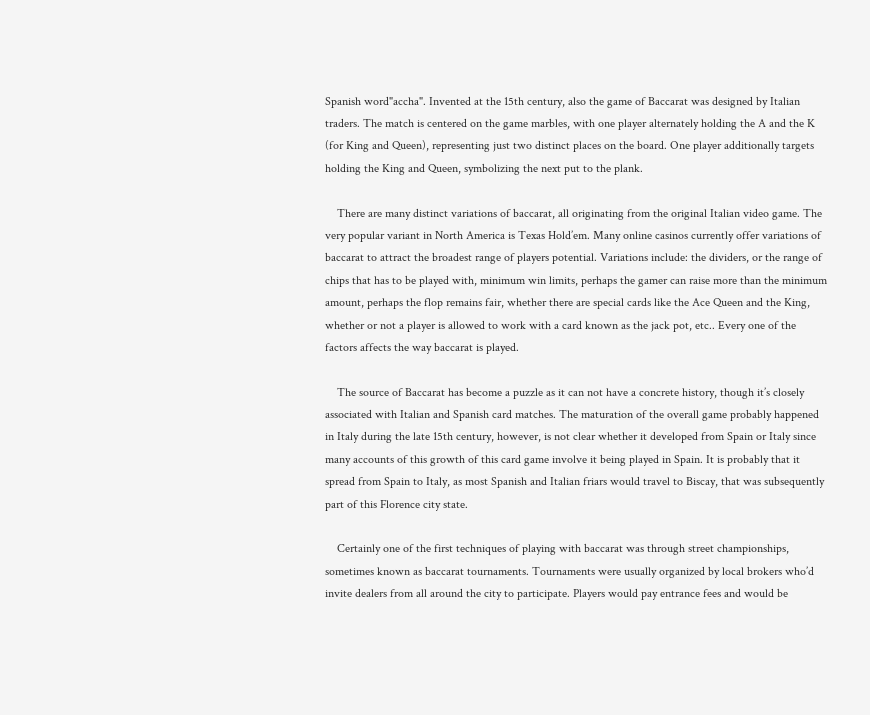Spanish word"accha". Invented at the 15th century, also the game of Baccarat was designed by Italian traders. The match is centered on the game marbles, with one player alternately holding the A and the K (for King and Queen), representing just two distinct places on the board. One player additionally targets holding the King and Queen, symbolizing the next put to the plank.

    There are many distinct variations of baccarat, all originating from the original Italian video game. The very popular variant in North America is Texas Hold’em. Many online casinos currently offer variations of baccarat to attract the broadest range of players potential. Variations include: the dividers, or the range of chips that has to be played with, minimum win limits, perhaps the gamer can raise more than the minimum amount, perhaps the flop remains fair, whether there are special cards like the Ace Queen and the King, whether or not a player is allowed to work with a card known as the jack pot, etc.. Every one of the factors affects the way baccarat is played.

    The source of Baccarat has become a puzzle as it can not have a concrete history, though it’s closely associated with Italian and Spanish card matches. The maturation of the overall game probably happened in Italy during the late 15th century, however, is not clear whether it developed from Spain or Italy since many accounts of this growth of this card game involve it being played in Spain. It is probably that it spread from Spain to Italy, as most Spanish and Italian friars would travel to Biscay, that was subsequently part of this Florence city state.

    Certainly one of the first techniques of playing with baccarat was through street championships, sometimes known as baccarat tournaments. Tournaments were usually organized by local brokers who’d invite dealers from all around the city to participate. Players would pay entrance fees and would be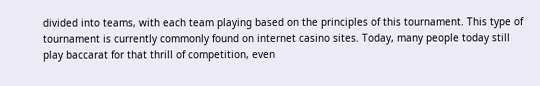divided into teams, with each team playing based on the principles of this tournament. This type of tournament is currently commonly found on internet casino sites. Today, many people today still play baccarat for that thrill of competition, even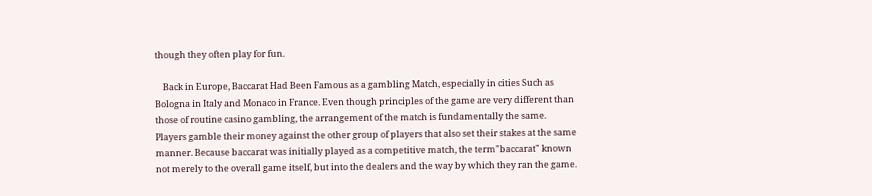though they often play for fun.

    Back in Europe, Baccarat Had Been Famous as a gambling Match, especially in cities Such as Bologna in Italy and Monaco in France. Even though principles of the game are very different than those of routine casino gambling, the arrangement of the match is fundamentally the same. Players gamble their money against the other group of players that also set their stakes at the same manner. Because baccarat was initially played as a competitive match, the term"baccarat" known not merely to the overall game itself, but into the dealers and the way by which they ran the game.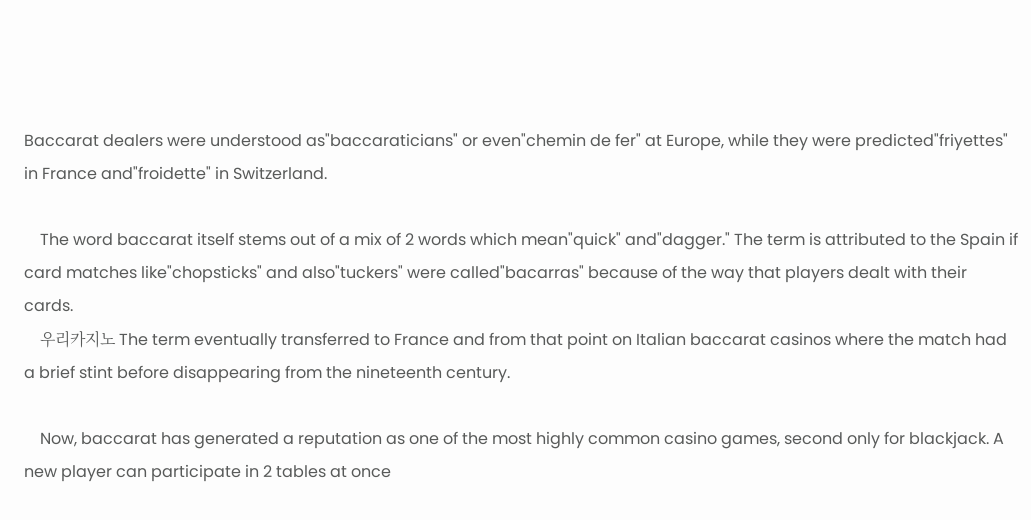Baccarat dealers were understood as"baccaraticians" or even"chemin de fer" at Europe, while they were predicted"friyettes" in France and"froidette" in Switzerland.

    The word baccarat itself stems out of a mix of 2 words which mean"quick" and"dagger." The term is attributed to the Spain if card matches like"chopsticks" and also"tuckers" were called"bacarras" because of the way that players dealt with their cards.
    우리카지노 The term eventually transferred to France and from that point on Italian baccarat casinos where the match had a brief stint before disappearing from the nineteenth century.

    Now, baccarat has generated a reputation as one of the most highly common casino games, second only for blackjack. A new player can participate in 2 tables at once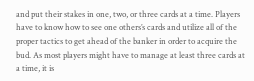and put their stakes in one, two, or three cards at a time. Players have to know how to see one others’s cards and utilize all of the proper tactics to get ahead of the banker in order to acquire the bud. As most players might have to manage at least three cards at a time, it is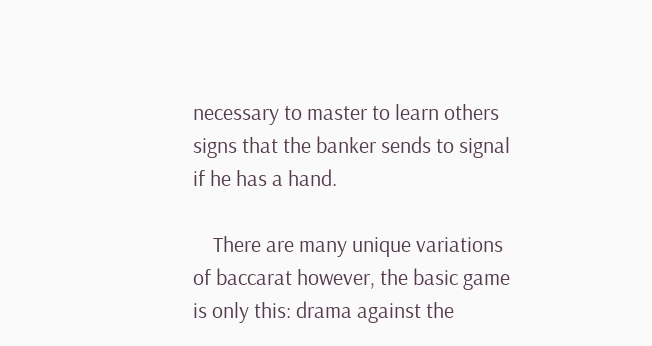necessary to master to learn others signs that the banker sends to signal if he has a hand.

    There are many unique variations of baccarat however, the basic game is only this: drama against the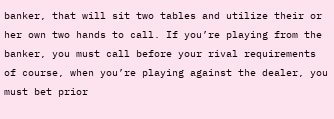banker, that will sit two tables and utilize their or her own two hands to call. If you’re playing from the banker, you must call before your rival requirements of course, when you’re playing against the dealer, you must bet prior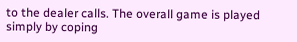to the dealer calls. The overall game is played simply by coping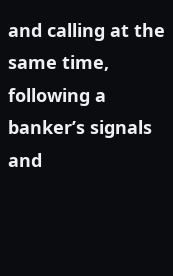and calling at the same time, following a banker’s signals and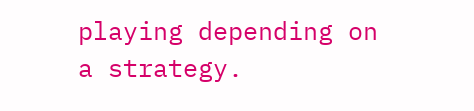playing depending on a strategy.